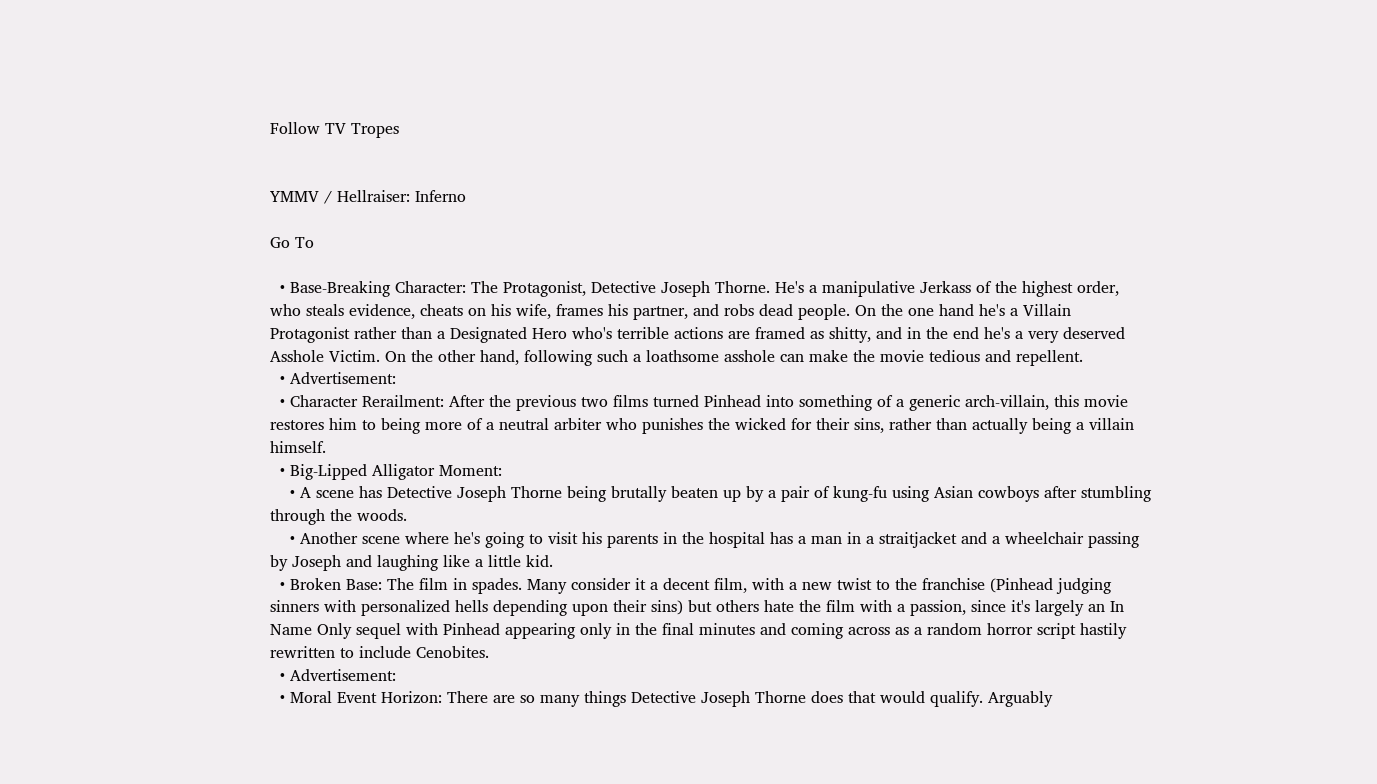Follow TV Tropes


YMMV / Hellraiser: Inferno

Go To

  • Base-Breaking Character: The Protagonist, Detective Joseph Thorne. He's a manipulative Jerkass of the highest order, who steals evidence, cheats on his wife, frames his partner, and robs dead people. On the one hand he's a Villain Protagonist rather than a Designated Hero who's terrible actions are framed as shitty, and in the end he's a very deserved Asshole Victim. On the other hand, following such a loathsome asshole can make the movie tedious and repellent.
  • Advertisement:
  • Character Rerailment: After the previous two films turned Pinhead into something of a generic arch-villain, this movie restores him to being more of a neutral arbiter who punishes the wicked for their sins, rather than actually being a villain himself.
  • Big-Lipped Alligator Moment:
    • A scene has Detective Joseph Thorne being brutally beaten up by a pair of kung-fu using Asian cowboys after stumbling through the woods.
    • Another scene where he's going to visit his parents in the hospital has a man in a straitjacket and a wheelchair passing by Joseph and laughing like a little kid.
  • Broken Base: The film in spades. Many consider it a decent film, with a new twist to the franchise (Pinhead judging sinners with personalized hells depending upon their sins) but others hate the film with a passion, since it's largely an In Name Only sequel with Pinhead appearing only in the final minutes and coming across as a random horror script hastily rewritten to include Cenobites.
  • Advertisement:
  • Moral Event Horizon: There are so many things Detective Joseph Thorne does that would qualify. Arguably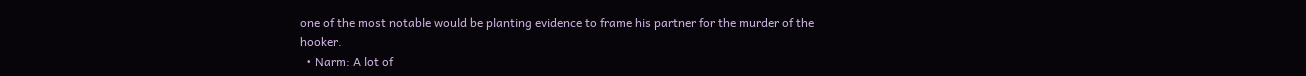one of the most notable would be planting evidence to frame his partner for the murder of the hooker.
  • Narm: A lot of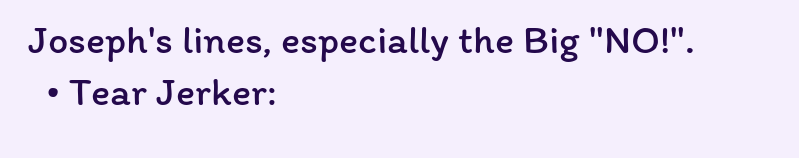Joseph's lines, especially the Big "NO!".
  • Tear Jerker: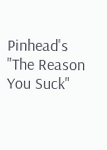Pinhead's "The Reason You Suck"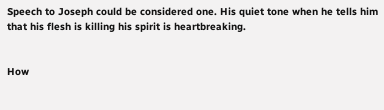Speech to Joseph could be considered one. His quiet tone when he tells him that his flesh is killing his spirit is heartbreaking.


How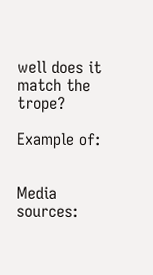well does it match the trope?

Example of:


Media sources: